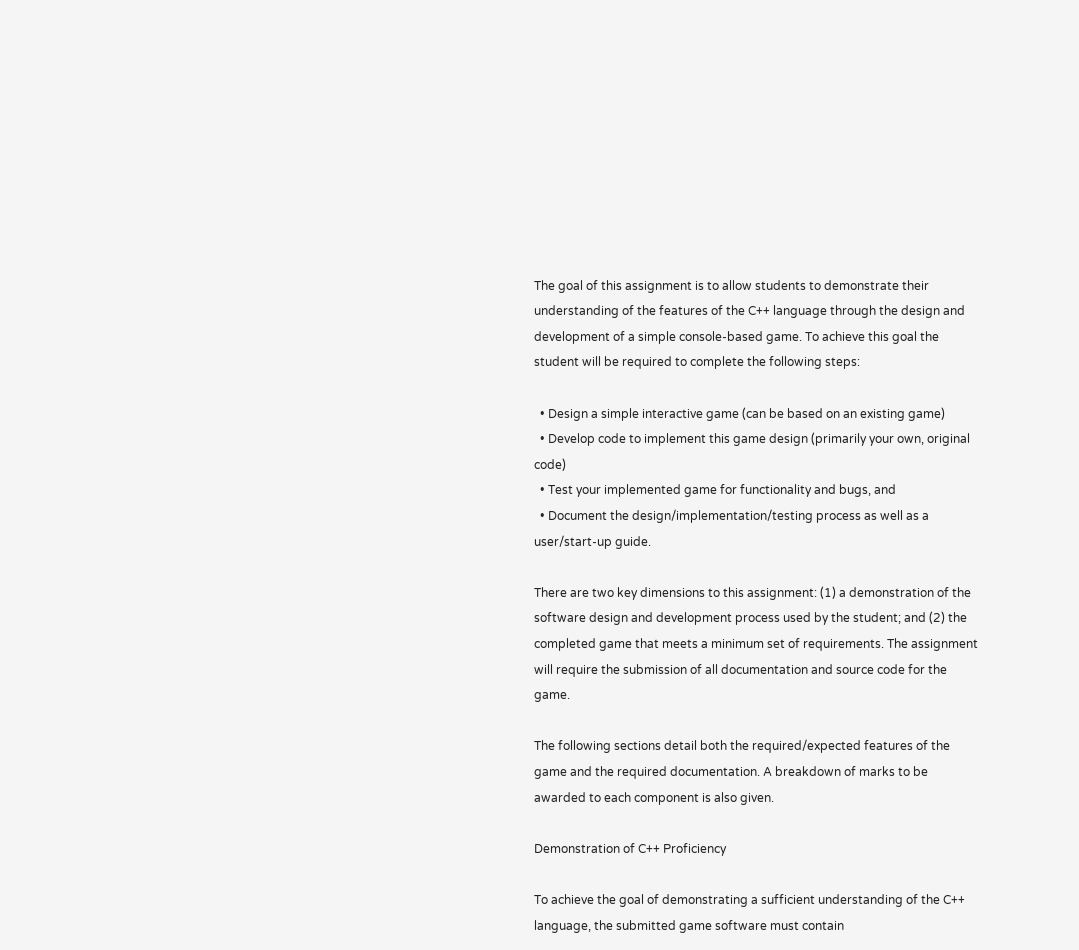The goal of this assignment is to allow students to demonstrate their understanding of the features of the C++ language through the design and development of a simple console-based game. To achieve this goal the student will be required to complete the following steps:

  • Design a simple interactive game (can be based on an existing game)
  • Develop code to implement this game design (primarily your own, original code)
  • Test your implemented game for functionality and bugs, and
  • Document the design/implementation/testing process as well as a user/start-up guide.

There are two key dimensions to this assignment: (1) a demonstration of the software design and development process used by the student; and (2) the completed game that meets a minimum set of requirements. The assignment will require the submission of all documentation and source code for the game.

The following sections detail both the required/expected features of the game and the required documentation. A breakdown of marks to be awarded to each component is also given.

Demonstration of C++ Proficiency

To achieve the goal of demonstrating a sufficient understanding of the C++ language, the submitted game software must contain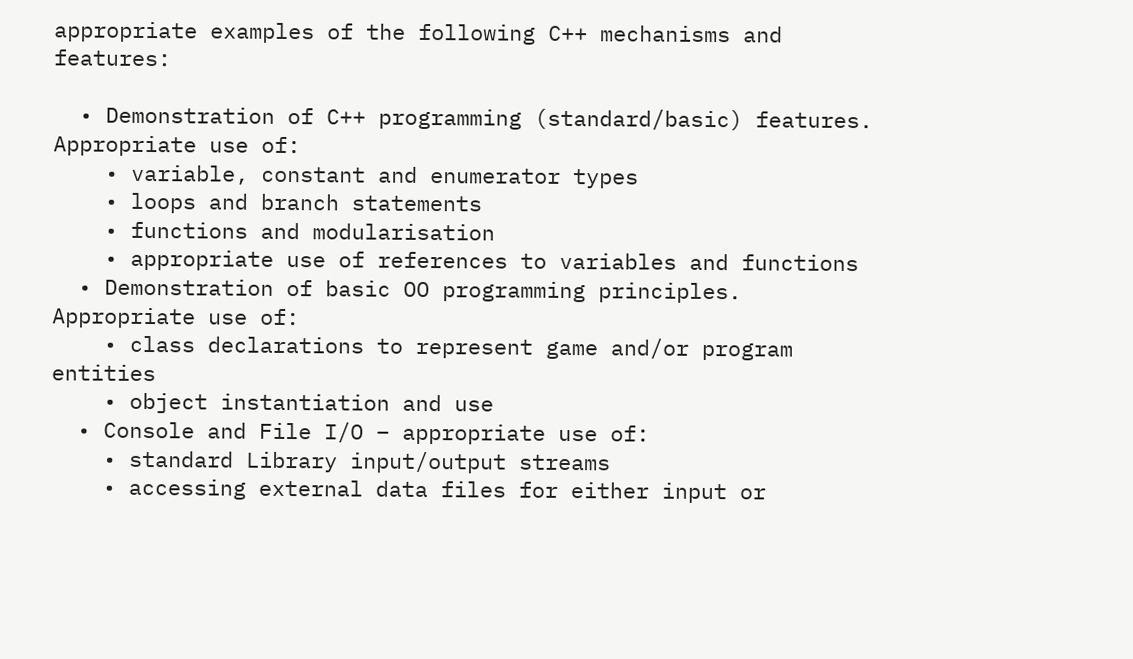appropriate examples of the following C++ mechanisms and features:

  • Demonstration of C++ programming (standard/basic) features. Appropriate use of:
    • variable, constant and enumerator types
    • loops and branch statements
    • functions and modularisation
    • appropriate use of references to variables and functions
  • Demonstration of basic OO programming principles. Appropriate use of:
    • class declarations to represent game and/or program entities
    • object instantiation and use
  • Console and File I/O – appropriate use of:
    • standard Library input/output streams
    • accessing external data files for either input or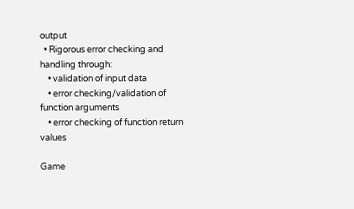output
  • Rigorous error checking and handling through:
    • validation of input data
    • error checking/validation of function arguments
    • error checking of function return values

Game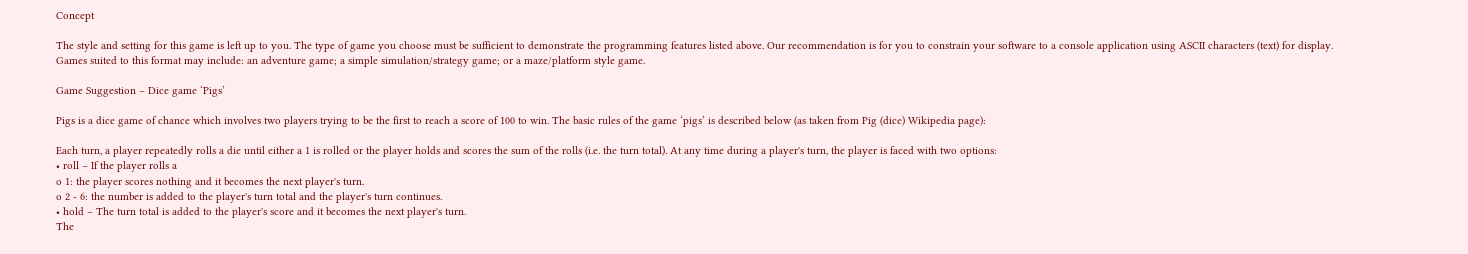Concept

The style and setting for this game is left up to you. The type of game you choose must be sufficient to demonstrate the programming features listed above. Our recommendation is for you to constrain your software to a console application using ASCII characters (text) for display. Games suited to this format may include: an adventure game; a simple simulation/strategy game; or a maze/platform style game.

Game Suggestion – Dice game ‘Pigs’

Pigs is a dice game of chance which involves two players trying to be the first to reach a score of 100 to win. The basic rules of the game ‘pigs’ is described below (as taken from Pig (dice) Wikipedia page):

Each turn, a player repeatedly rolls a die until either a 1 is rolled or the player holds and scores the sum of the rolls (i.e. the turn total). At any time during a player's turn, the player is faced with two options:
• roll – If the player rolls a
o 1: the player scores nothing and it becomes the next player's turn.
o 2 - 6: the number is added to the player's turn total and the player's turn continues.
• hold – The turn total is added to the player's score and it becomes the next player's turn.
The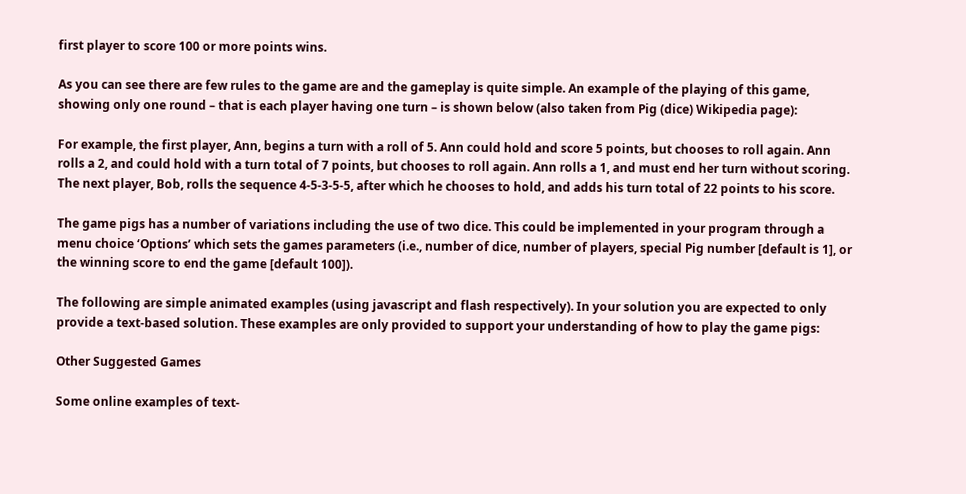first player to score 100 or more points wins.

As you can see there are few rules to the game are and the gameplay is quite simple. An example of the playing of this game, showing only one round – that is each player having one turn – is shown below (also taken from Pig (dice) Wikipedia page):

For example, the first player, Ann, begins a turn with a roll of 5. Ann could hold and score 5 points, but chooses to roll again. Ann rolls a 2, and could hold with a turn total of 7 points, but chooses to roll again. Ann rolls a 1, and must end her turn without scoring. The next player, Bob, rolls the sequence 4-5-3-5-5, after which he chooses to hold, and adds his turn total of 22 points to his score.

The game pigs has a number of variations including the use of two dice. This could be implemented in your program through a menu choice ‘Options’ which sets the games parameters (i.e., number of dice, number of players, special Pig number [default is 1], or the winning score to end the game [default 100]).

The following are simple animated examples (using javascript and flash respectively). In your solution you are expected to only provide a text-based solution. These examples are only provided to support your understanding of how to play the game pigs:

Other Suggested Games

Some online examples of text-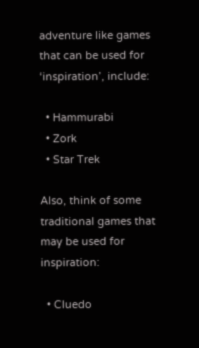adventure like games that can be used for ‘inspiration’, include:

  • Hammurabi
  • Zork
  • Star Trek

Also, think of some traditional games that may be used for inspiration:

  • Cluedo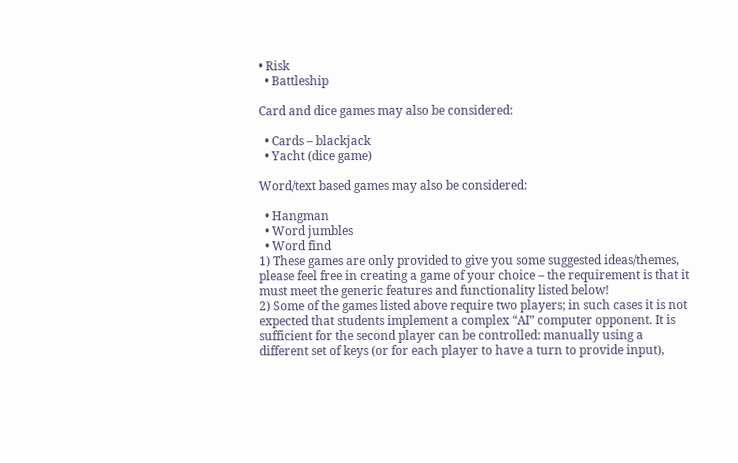• Risk
  • Battleship

Card and dice games may also be considered:

  • Cards – blackjack
  • Yacht (dice game)

Word/text based games may also be considered:

  • Hangman
  • Word jumbles
  • Word find
1) These games are only provided to give you some suggested ideas/themes, please feel free in creating a game of your choice – the requirement is that it must meet the generic features and functionality listed below!
2) Some of the games listed above require two players; in such cases it is not expected that students implement a complex “AI” computer opponent. It is sufficient for the second player can be controlled: manually using a different set of keys (or for each player to have a turn to provide input),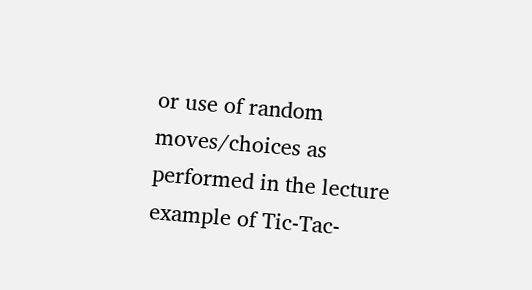or use of random moves/choices as performed in the lecture example of Tic-Tac-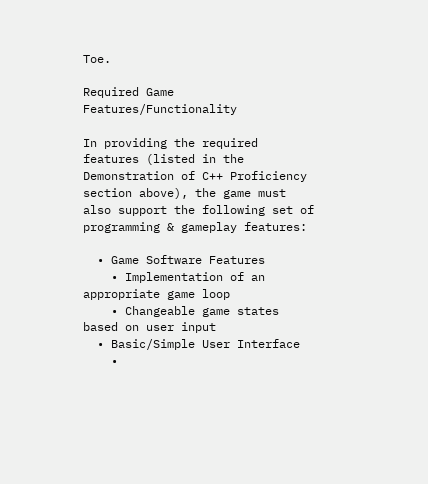Toe.

Required Game Features/Functionality

In providing the required features (listed in the Demonstration of C++ Proficiency section above), the game must also support the following set of programming & gameplay features:

  • Game Software Features
    • Implementation of an appropriate game loop
    • Changeable game states based on user input
  • Basic/Simple User Interface
    •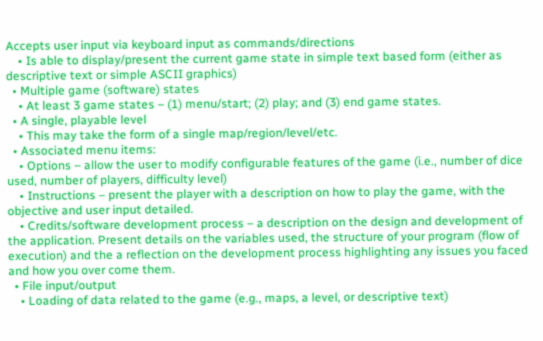Accepts user input via keyboard input as commands/directions
    • Is able to display/present the current game state in simple text based form (either as descriptive text or simple ASCII graphics)
  • Multiple game (software) states
    • At least 3 game states – (1) menu/start; (2) play; and (3) end game states.
  • A single, playable level
    • This may take the form of a single map/region/level/etc.
  • Associated menu items:
    • Options – allow the user to modify configurable features of the game (i.e., number of dice used, number of players, difficulty level)
    • Instructions – present the player with a description on how to play the game, with the objective and user input detailed.
    • Credits/software development process – a description on the design and development of the application. Present details on the variables used, the structure of your program (flow of execution) and the a reflection on the development process highlighting any issues you faced and how you over come them.
  • File input/output
    • Loading of data related to the game (e.g., maps, a level, or descriptive text)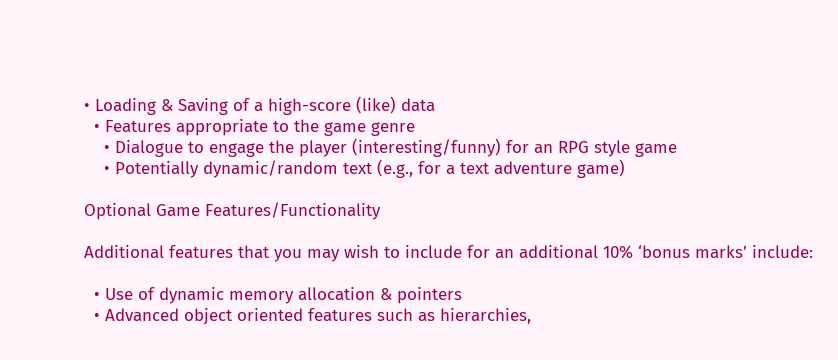• Loading & Saving of a high-score (like) data
  • Features appropriate to the game genre
    • Dialogue to engage the player (interesting/funny) for an RPG style game
    • Potentially dynamic/random text (e.g., for a text adventure game)

Optional Game Features/Functionality

Additional features that you may wish to include for an additional 10% ‘bonus marks’ include:

  • Use of dynamic memory allocation & pointers
  • Advanced object oriented features such as hierarchies,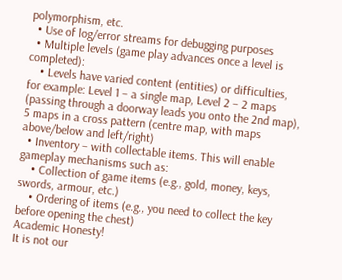polymorphism, etc.
  • Use of log/error streams for debugging purposes
  • Multiple levels (game play advances once a level is completed):
    • Levels have varied content (entities) or difficulties, for example: Level 1 – a single map, Level 2 – 2 maps (passing through a doorway leads you onto the 2nd map), 5 maps in a cross pattern (centre map, with maps above/below and left/right)
  • Inventory – with collectable items. This will enable gameplay mechanisms such as:
    • Collection of game items (e.g., gold, money, keys, swords, armour, etc.)
    • Ordering of items (e.g., you need to collect the key before opening the chest)
Academic Honesty!
It is not our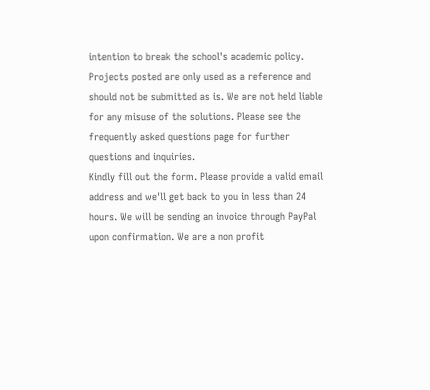intention to break the school's academic policy. Projects posted are only used as a reference and should not be submitted as is. We are not held liable for any misuse of the solutions. Please see the frequently asked questions page for further questions and inquiries.
Kindly fill out the form. Please provide a valid email address and we'll get back to you in less than 24 hours. We will be sending an invoice through PayPal upon confirmation. We are a non profit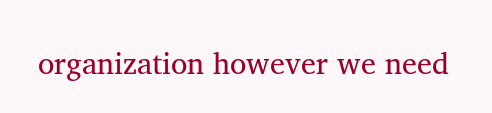organization however we need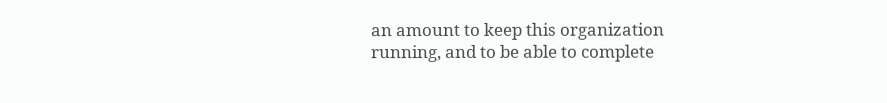an amount to keep this organization running, and to be able to complete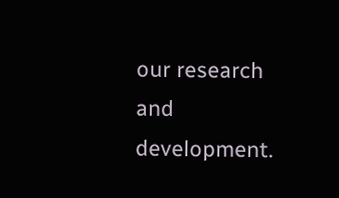our research and development.